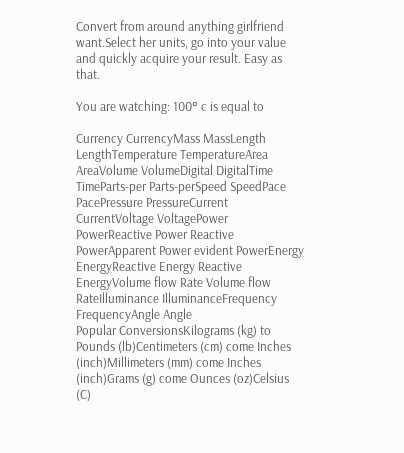Convert from around anything girlfriend want.Select her units, go into your value and quickly acquire your result. Easy as that.

You are watching: 100° c is equal to

Currency CurrencyMass MassLength LengthTemperature TemperatureArea AreaVolume VolumeDigital DigitalTime TimeParts-per Parts-perSpeed SpeedPace PacePressure PressureCurrent CurrentVoltage VoltagePower PowerReactive Power Reactive PowerApparent Power evident PowerEnergy EnergyReactive Energy Reactive EnergyVolume flow Rate Volume flow RateIlluminance IlluminanceFrequency FrequencyAngle Angle
Popular ConversionsKilograms (kg) to Pounds (lb)Centimeters (cm) come Inches (inch)Millimeters (mm) come Inches (inch)Grams (g) come Ounces (oz)Celsius (C)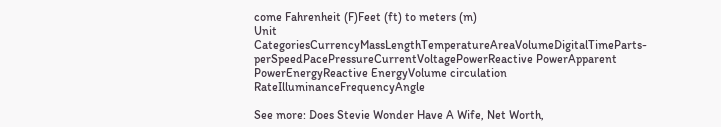come Fahrenheit (F)Feet (ft) to meters (m)
Unit CategoriesCurrencyMassLengthTemperatureAreaVolumeDigitalTimeParts-perSpeedPacePressureCurrentVoltagePowerReactive PowerApparent PowerEnergyReactive EnergyVolume circulation RateIlluminanceFrequencyAngle

See more: Does Stevie Wonder Have A Wife, Net Worth,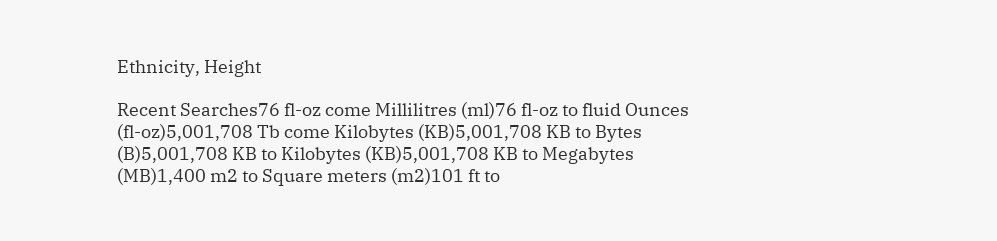Ethnicity, Height

Recent Searches76 fl-oz come Millilitres (ml)76 fl-oz to fluid Ounces (fl-oz)5,001,708 Tb come Kilobytes (KB)5,001,708 KB to Bytes (B)5,001,708 KB to Kilobytes (KB)5,001,708 KB to Megabytes (MB)1,400 m2 to Square meters (m2)101 ft to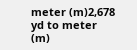meter (m)2,678 yd to meter (m)